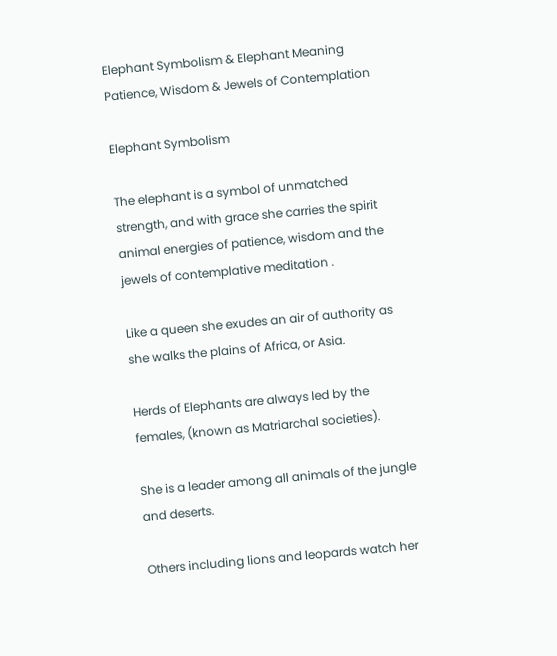Elephant Symbolism & Elephant Meaning
Patience, Wisdom & Jewels of Contemplation

Elephant Symbolism

The elephant is a symbol of unmatched strength, and with grace she carries the spirit animal energies of patience, wisdom and the jewels of contemplative meditation .

Like a queen she exudes an air of authority as she walks the plains of Africa, or Asia.

Herds of Elephants are always led by the females, (known as Matriarchal societies).

She is a leader among all animals of the jungle and deserts.

Others including lions and leopards watch her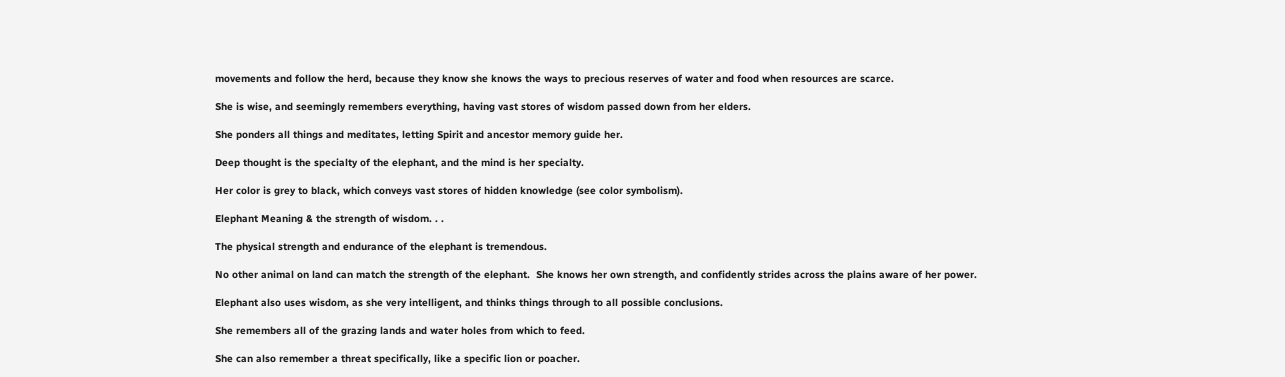movements and follow the herd, because they know she knows the ways to precious reserves of water and food when resources are scarce.

She is wise, and seemingly remembers everything, having vast stores of wisdom passed down from her elders.

She ponders all things and meditates, letting Spirit and ancestor memory guide her.

Deep thought is the specialty of the elephant, and the mind is her specialty.

Her color is grey to black, which conveys vast stores of hidden knowledge (see color symbolism).

Elephant Meaning & the strength of wisdom. . .

The physical strength and endurance of the elephant is tremendous.

No other animal on land can match the strength of the elephant.  She knows her own strength, and confidently strides across the plains aware of her power.

Elephant also uses wisdom, as she very intelligent, and thinks things through to all possible conclusions.

She remembers all of the grazing lands and water holes from which to feed.

She can also remember a threat specifically, like a specific lion or poacher.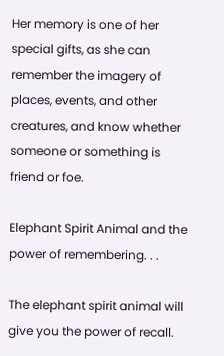Her memory is one of her special gifts, as she can remember the imagery of places, events, and other creatures, and know whether someone or something is friend or foe.

Elephant Spirit Animal and the power of remembering. . .

The elephant spirit animal will give you the power of recall.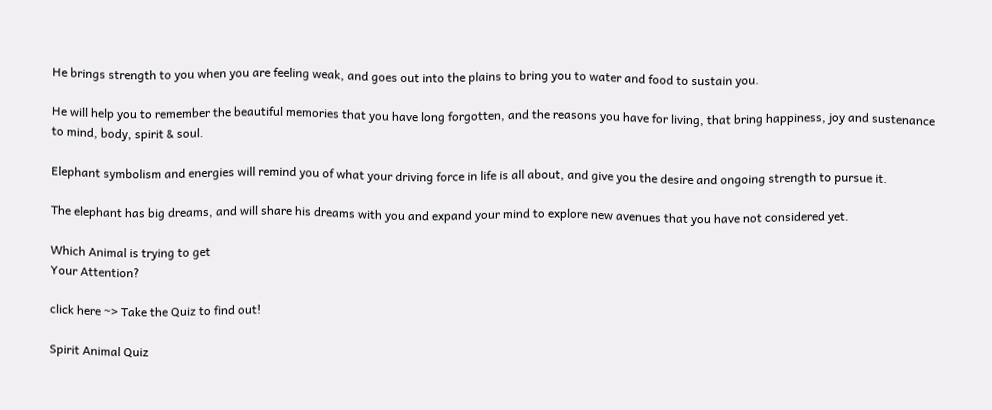He brings strength to you when you are feeling weak, and goes out into the plains to bring you to water and food to sustain you.

He will help you to remember the beautiful memories that you have long forgotten, and the reasons you have for living, that bring happiness, joy and sustenance to mind, body, spirit & soul.

Elephant symbolism and energies will remind you of what your driving force in life is all about, and give you the desire and ongoing strength to pursue it.

The elephant has big dreams, and will share his dreams with you and expand your mind to explore new avenues that you have not considered yet.

Which Animal is trying to get
Your Attention?

click here ~> Take the Quiz to find out!

Spirit Animal Quiz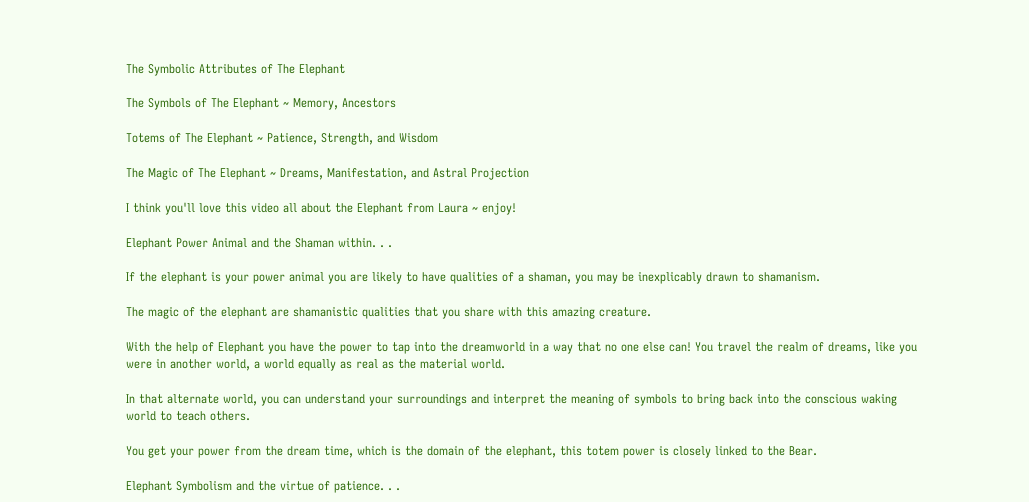The Symbolic Attributes of The Elephant

The Symbols of The Elephant ~ Memory, Ancestors

Totems of The Elephant ~ Patience, Strength, and Wisdom

The Magic of The Elephant ~ Dreams, Manifestation, and Astral Projection

I think you'll love this video all about the Elephant from Laura ~ enjoy!

Elephant Power Animal and the Shaman within. . .

If the elephant is your power animal you are likely to have qualities of a shaman, you may be inexplicably drawn to shamanism.

The magic of the elephant are shamanistic qualities that you share with this amazing creature.

With the help of Elephant you have the power to tap into the dreamworld in a way that no one else can! You travel the realm of dreams, like you were in another world, a world equally as real as the material world.

In that alternate world, you can understand your surroundings and interpret the meaning of symbols to bring back into the conscious waking world to teach others.

You get your power from the dream time, which is the domain of the elephant, this totem power is closely linked to the Bear.

Elephant Symbolism and the virtue of patience. . .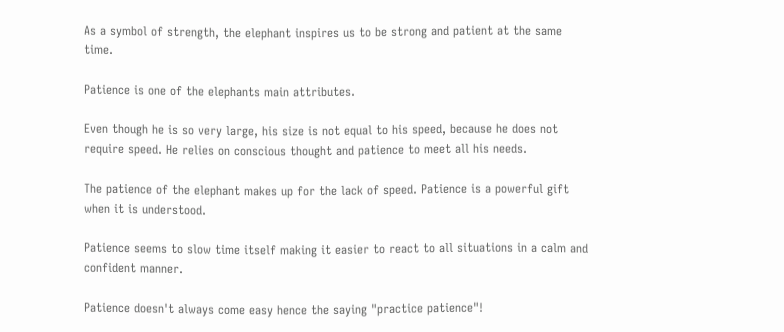As a symbol of strength, the elephant inspires us to be strong and patient at the same time.

Patience is one of the elephants main attributes.

Even though he is so very large, his size is not equal to his speed, because he does not require speed. He relies on conscious thought and patience to meet all his needs.

The patience of the elephant makes up for the lack of speed. Patience is a powerful gift when it is understood.

Patience seems to slow time itself making it easier to react to all situations in a calm and confident manner.

Patience doesn't always come easy hence the saying "practice patience"!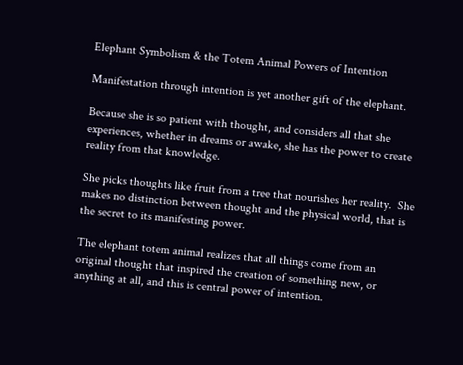Elephant Symbolism & the Totem Animal Powers of Intention

Manifestation through intention is yet another gift of the elephant.

Because she is so patient with thought, and considers all that she experiences, whether in dreams or awake, she has the power to create reality from that knowledge.

She picks thoughts like fruit from a tree that nourishes her reality.  She makes no distinction between thought and the physical world, that is the secret to its manifesting power.

The elephant totem animal realizes that all things come from an original thought that inspired the creation of something new, or anything at all, and this is central power of intention.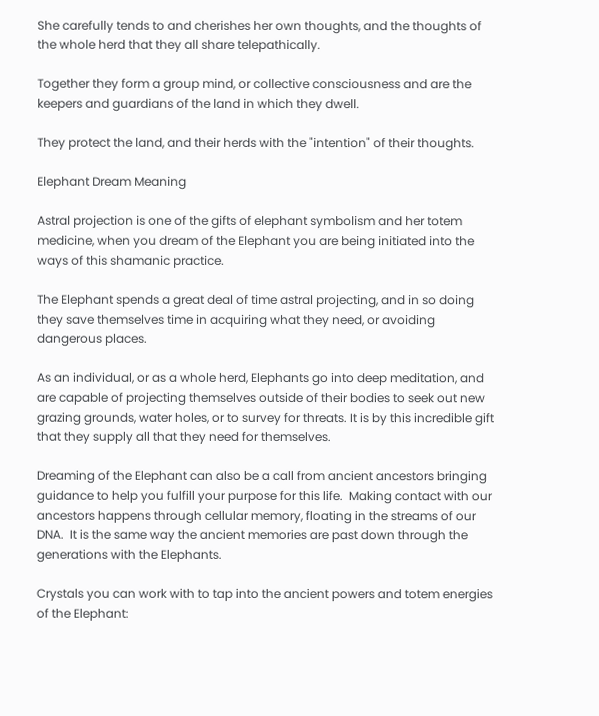She carefully tends to and cherishes her own thoughts, and the thoughts of the whole herd that they all share telepathically.

Together they form a group mind, or collective consciousness and are the keepers and guardians of the land in which they dwell.

They protect the land, and their herds with the "intention" of their thoughts.

Elephant Dream Meaning

Astral projection is one of the gifts of elephant symbolism and her totem medicine, when you dream of the Elephant you are being initiated into the ways of this shamanic practice.

The Elephant spends a great deal of time astral projecting, and in so doing they save themselves time in acquiring what they need, or avoiding dangerous places.

As an individual, or as a whole herd, Elephants go into deep meditation, and are capable of projecting themselves outside of their bodies to seek out new grazing grounds, water holes, or to survey for threats. It is by this incredible gift that they supply all that they need for themselves.

Dreaming of the Elephant can also be a call from ancient ancestors bringing guidance to help you fulfill your purpose for this life.  Making contact with our ancestors happens through cellular memory, floating in the streams of our DNA.  It is the same way the ancient memories are past down through the generations with the Elephants.

Crystals you can work with to tap into the ancient powers and totem energies of the Elephant: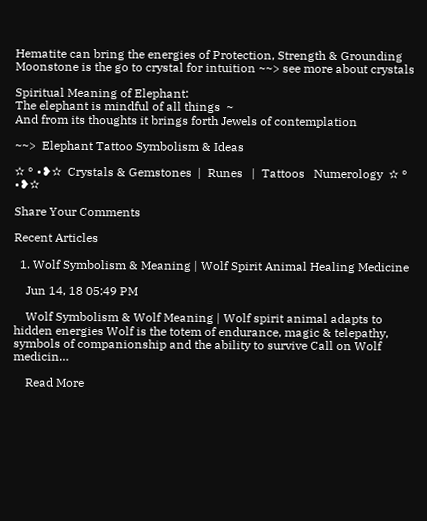Hematite can bring the energies of Protection, Strength & Grounding
Moonstone is the go to crystal for intuition ~~> see more about crystals

Spiritual Meaning of Elephant:
The elephant is mindful of all things  ~
And from its thoughts it brings forth Jewels of contemplation

~~>  Elephant Tattoo Symbolism & Ideas

✫ ° •❥✫  Crystals & Gemstones  |  Runes   |  Tattoos   Numerology  ✫ ° •❥✫

Share Your Comments

Recent Articles

  1. Wolf Symbolism & Meaning | Wolf Spirit Animal Healing Medicine

    Jun 14, 18 05:49 PM

    Wolf Symbolism & Wolf Meaning | Wolf spirit animal adapts to hidden energies Wolf is the totem of endurance, magic & telepathy, symbols of companionship and the ability to survive Call on Wolf medicin…

    Read More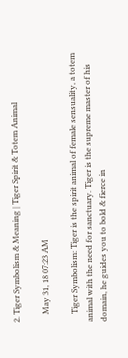2. Tiger Symbolism & Meaning | Tiger Spirit & Totem Animal

    May 31, 18 07:23 AM

    Tiger Symbolism: Tiger is the spirit animal of female sensuality, a totem animal with the need for sanctuary. Tiger is the supreme master of his domain, he guides you to bold & fierce in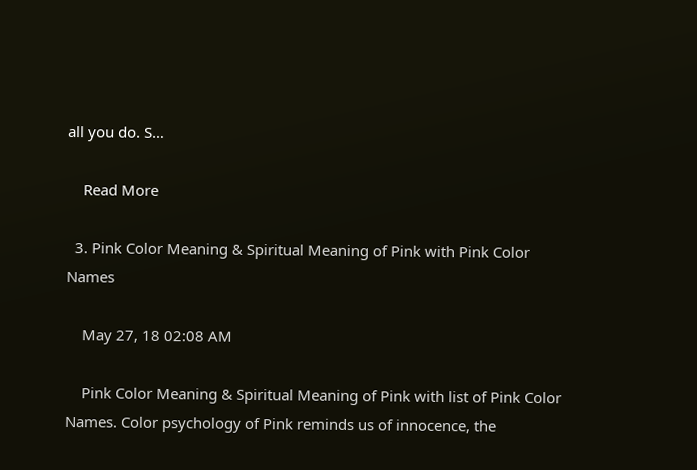all you do. S…

    Read More

  3. Pink Color Meaning & Spiritual Meaning of Pink with Pink Color Names

    May 27, 18 02:08 AM

    Pink Color Meaning & Spiritual Meaning of Pink with list of Pink Color Names. Color psychology of Pink reminds us of innocence, the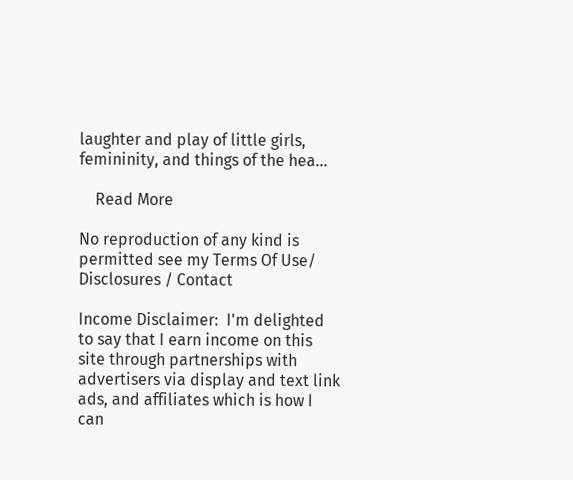laughter and play of little girls, femininity, and things of the hea…

    Read More

No reproduction of any kind is permitted see my Terms Of Use/ Disclosures / Contact

Income Disclaimer:  I'm delighted to say that I earn income on this site through partnerships with advertisers via display and text link ads, and affiliates which is how I can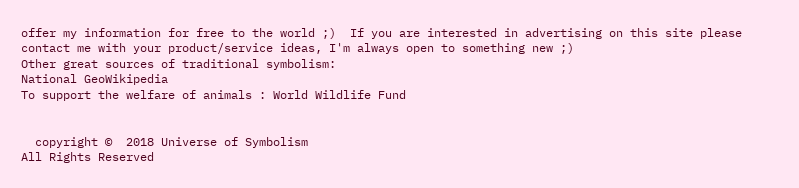offer my information for free to the world ;)  If you are interested in advertising on this site please contact me with your product/service ideas, I'm always open to something new ;)
Other great sources of traditional symbolism:
National GeoWikipedia
To support the welfare of animals : World Wildlife Fund


  copyright ©  2018 Universe of Symbolism
All Rights Reserved